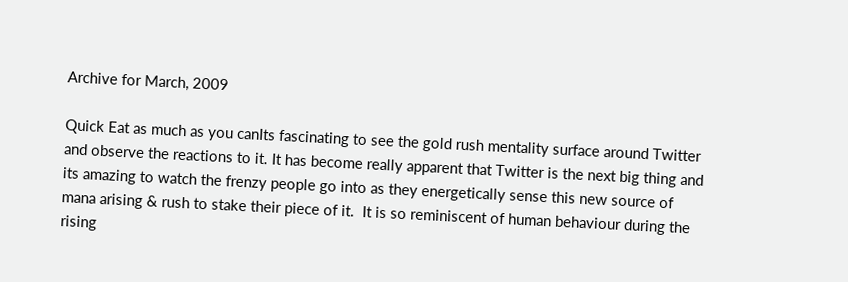Archive for March, 2009

Quick Eat as much as you canIts fascinating to see the gold rush mentality surface around Twitter and observe the reactions to it. It has become really apparent that Twitter is the next big thing and its amazing to watch the frenzy people go into as they energetically sense this new source of mana arising & rush to stake their piece of it.  It is so reminiscent of human behaviour during the rising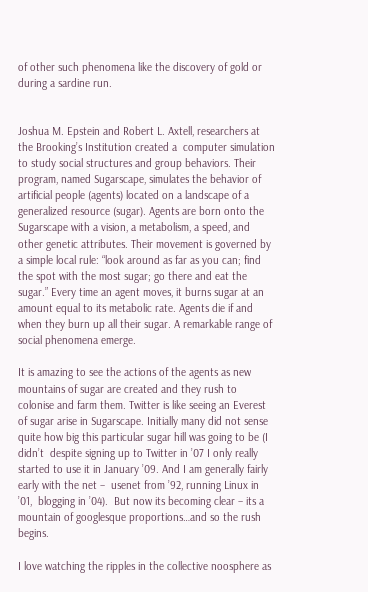of other such phenomena like the discovery of gold or during a sardine run.


Joshua M. Epstein and Robert L. Axtell, researchers at the Brooking’s Institution created a  computer simulation to study social structures and group behaviors. Their program, named Sugarscape, simulates the behavior of artificial people (agents) located on a landscape of a generalized resource (sugar). Agents are born onto the Sugarscape with a vision, a metabolism, a speed, and other genetic attributes. Their movement is governed by a simple local rule: “look around as far as you can; find the spot with the most sugar; go there and eat the sugar.” Every time an agent moves, it burns sugar at an amount equal to its metabolic rate. Agents die if and when they burn up all their sugar. A remarkable range of social phenomena emerge.

It is amazing to see the actions of the agents as new mountains of sugar are created and they rush to colonise and farm them. Twitter is like seeing an Everest of sugar arise in Sugarscape. Initially many did not sense quite how big this particular sugar hill was going to be (I didn’t  despite signing up to Twitter in ’07 I only really started to use it in January ’09. And I am generally fairly early with the net –  usenet from ’92, running Linux in ’01,  blogging in ’04).  But now its becoming clear – its a mountain of googlesque proportions…and so the rush begins.

I love watching the ripples in the collective noosphere as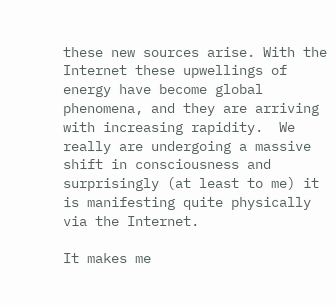these new sources arise. With the Internet these upwellings of energy have become global phenomena, and they are arriving with increasing rapidity.  We really are undergoing a massive shift in consciousness and surprisingly (at least to me) it is manifesting quite physically via the Internet.

It makes me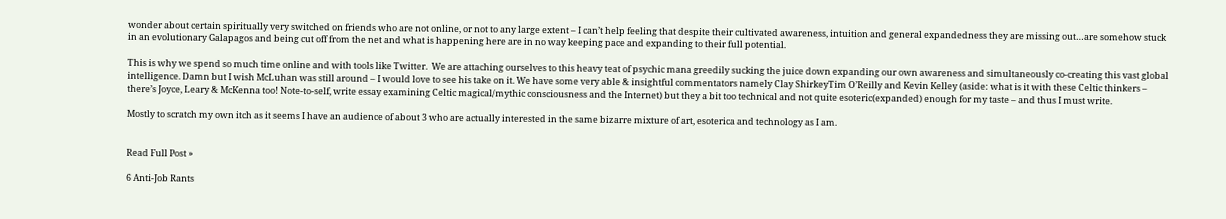wonder about certain spiritually very switched on friends who are not online, or not to any large extent – I can’t help feeling that despite their cultivated awareness, intuition and general expandedness they are missing out…are somehow stuck in an evolutionary Galapagos and being cut off from the net and what is happening here are in no way keeping pace and expanding to their full potential.

This is why we spend so much time online and with tools like Twitter.  We are attaching ourselves to this heavy teat of psychic mana greedily sucking the juice down expanding our own awareness and simultaneously co-creating this vast global intelligence. Damn but I wish McLuhan was still around – I would love to see his take on it. We have some very able & insightful commentators namely Clay ShirkeyTim O’Reilly and Kevin Kelley (aside: what is it with these Celtic thinkers – there’s Joyce, Leary & McKenna too! Note-to-self, write essay examining Celtic magical/mythic consciousness and the Internet) but they a bit too technical and not quite esoteric(expanded) enough for my taste – and thus I must write.

Mostly to scratch my own itch as it seems I have an audience of about 3 who are actually interested in the same bizarre mixture of art, esoterica and technology as I am.


Read Full Post »

6 Anti-Job Rants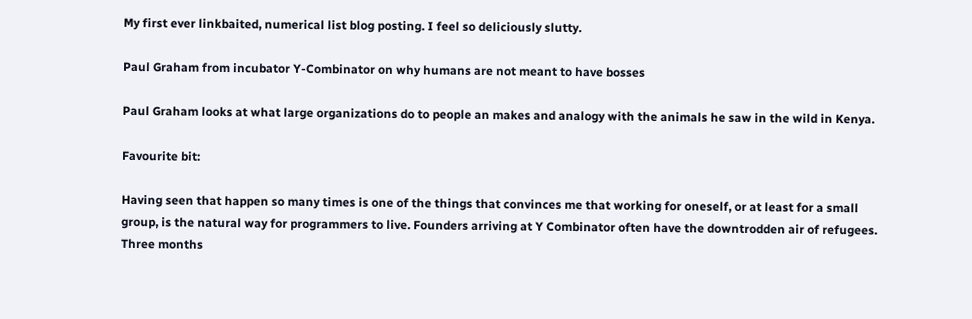My first ever linkbaited, numerical list blog posting. I feel so deliciously slutty.

Paul Graham from incubator Y-Combinator on why humans are not meant to have bosses

Paul Graham looks at what large organizations do to people an makes and analogy with the animals he saw in the wild in Kenya.

Favourite bit:

Having seen that happen so many times is one of the things that convinces me that working for oneself, or at least for a small group, is the natural way for programmers to live. Founders arriving at Y Combinator often have the downtrodden air of refugees. Three months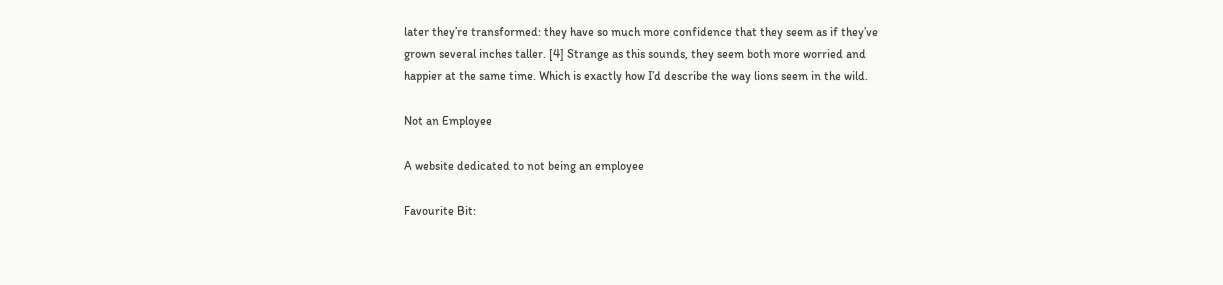later they’re transformed: they have so much more confidence that they seem as if they’ve grown several inches taller. [4] Strange as this sounds, they seem both more worried and happier at the same time. Which is exactly how I’d describe the way lions seem in the wild.

Not an Employee

A website dedicated to not being an employee

Favourite Bit: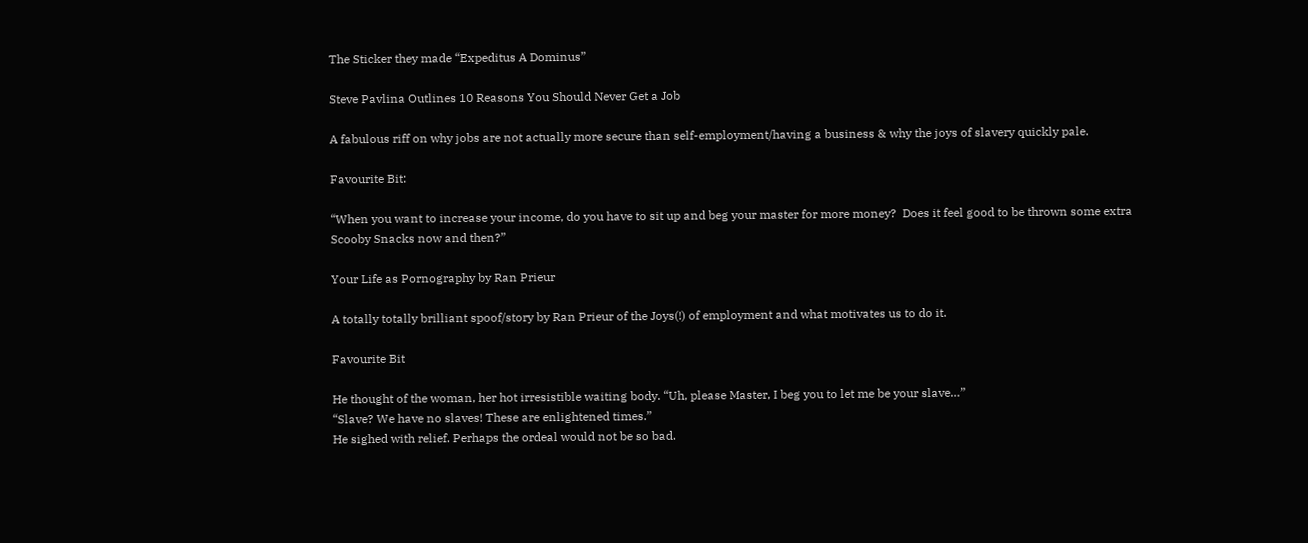The Sticker they made “Expeditus A Dominus”

Steve Pavlina Outlines 10 Reasons You Should Never Get a Job

A fabulous riff on why jobs are not actually more secure than self-employment/having a business & why the joys of slavery quickly pale.

Favourite Bit:

“When you want to increase your income, do you have to sit up and beg your master for more money?  Does it feel good to be thrown some extra Scooby Snacks now and then?”

Your Life as Pornography by Ran Prieur

A totally totally brilliant spoof/story by Ran Prieur of the Joys(!) of employment and what motivates us to do it.

Favourite Bit

He thought of the woman, her hot irresistible waiting body. “Uh, please Master, I beg you to let me be your slave…”
“Slave? We have no slaves! These are enlightened times.”
He sighed with relief. Perhaps the ordeal would not be so bad.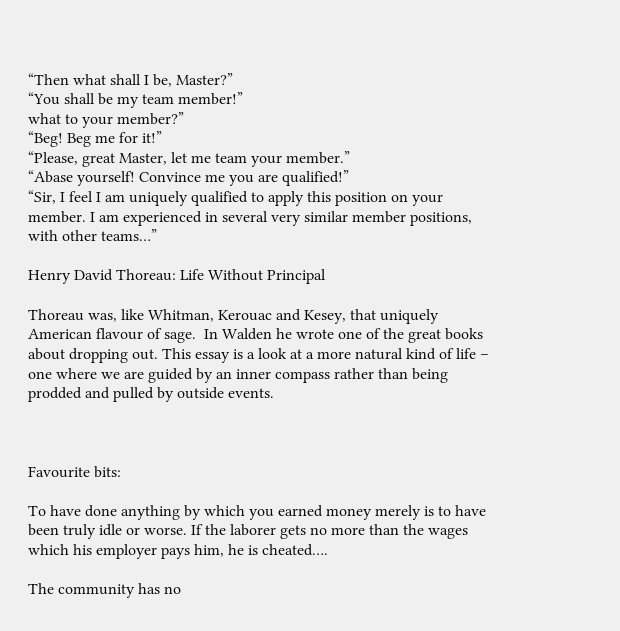“Then what shall I be, Master?”
“You shall be my team member!”
what to your member?”
“Beg! Beg me for it!”
“Please, great Master, let me team your member.”
“Abase yourself! Convince me you are qualified!”
“Sir, I feel I am uniquely qualified to apply this position on your member. I am experienced in several very similar member positions, with other teams…”

Henry David Thoreau: Life Without Principal

Thoreau was, like Whitman, Kerouac and Kesey, that uniquely American flavour of sage.  In Walden he wrote one of the great books about dropping out. This essay is a look at a more natural kind of life – one where we are guided by an inner compass rather than being prodded and pulled by outside events.



Favourite bits:

To have done anything by which you earned money merely is to have been truly idle or worse. If the laborer gets no more than the wages which his employer pays him, he is cheated….

The community has no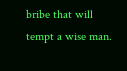bribe that will tempt a wise man.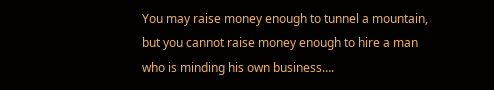You may raise money enough to tunnel a mountain, but you cannot raise money enough to hire a man who is minding his own business….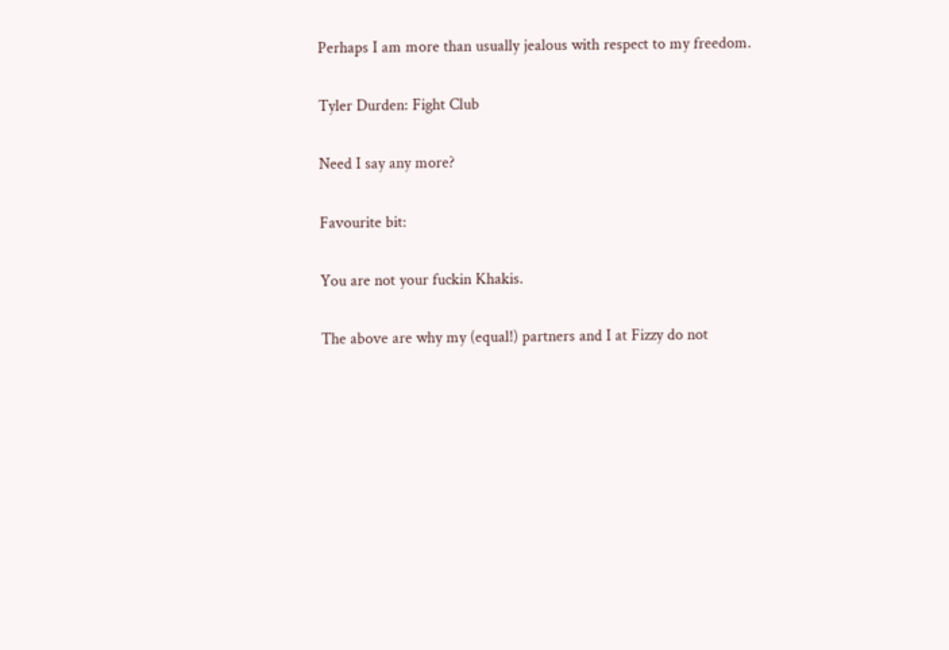Perhaps I am more than usually jealous with respect to my freedom.

Tyler Durden: Fight Club

Need I say any more?

Favourite bit:

You are not your fuckin Khakis.

The above are why my (equal!) partners and I at Fizzy do not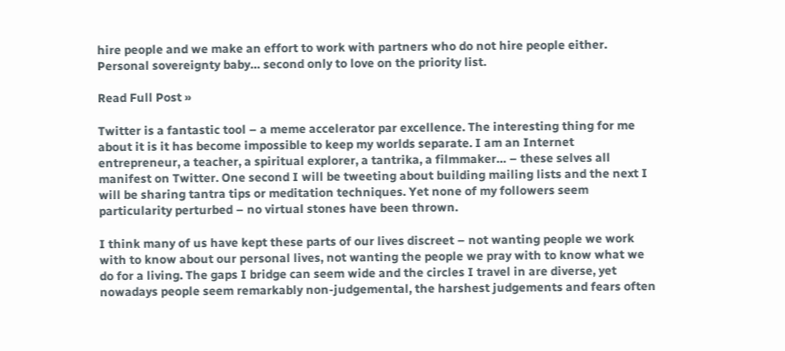hire people and we make an effort to work with partners who do not hire people either. Personal sovereignty baby… second only to love on the priority list.

Read Full Post »

Twitter is a fantastic tool – a meme accelerator par excellence. The interesting thing for me about it is it has become impossible to keep my worlds separate. I am an Internet entrepreneur, a teacher, a spiritual explorer, a tantrika, a filmmaker… – these selves all manifest on Twitter. One second I will be tweeting about building mailing lists and the next I will be sharing tantra tips or meditation techniques. Yet none of my followers seem particularity perturbed – no virtual stones have been thrown.

I think many of us have kept these parts of our lives discreet – not wanting people we work with to know about our personal lives, not wanting the people we pray with to know what we do for a living. The gaps I bridge can seem wide and the circles I travel in are diverse, yet nowadays people seem remarkably non-judgemental, the harshest judgements and fears often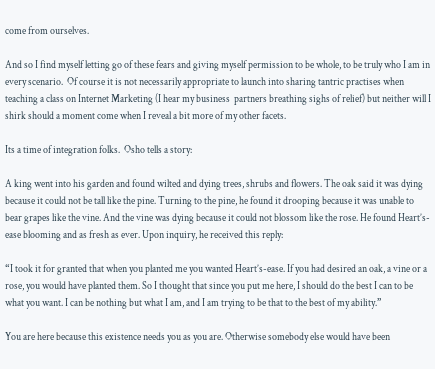come from ourselves.

And so I find myself letting go of these fears and giving myself permission to be whole, to be truly who I am in every scenario.  Of course it is not necessarily appropriate to launch into sharing tantric practises when teaching a class on Internet Marketing (I hear my business  partners breathing sighs of relief) but neither will I shirk should a moment come when I reveal a bit more of my other facets.

Its a time of integration folks.  Osho tells a story:

A king went into his garden and found wilted and dying trees, shrubs and flowers. The oak said it was dying because it could not be tall like the pine. Turning to the pine, he found it drooping because it was unable to bear grapes like the vine. And the vine was dying because it could not blossom like the rose. He found Heart’s-ease blooming and as fresh as ever. Upon inquiry, he received this reply:

“I took it for granted that when you planted me you wanted Heart’s-ease. If you had desired an oak, a vine or a rose, you would have planted them. So I thought that since you put me here, I should do the best I can to be what you want. I can be nothing but what I am, and I am trying to be that to the best of my ability.”

You are here because this existence needs you as you are. Otherwise somebody else would have been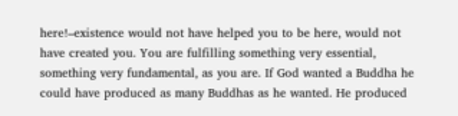here!–existence would not have helped you to be here, would not have created you. You are fulfilling something very essential, something very fundamental, as you are. If God wanted a Buddha he could have produced as many Buddhas as he wanted. He produced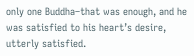only one Buddha–that was enough, and he was satisfied to his heart’s desire, utterly satisfied.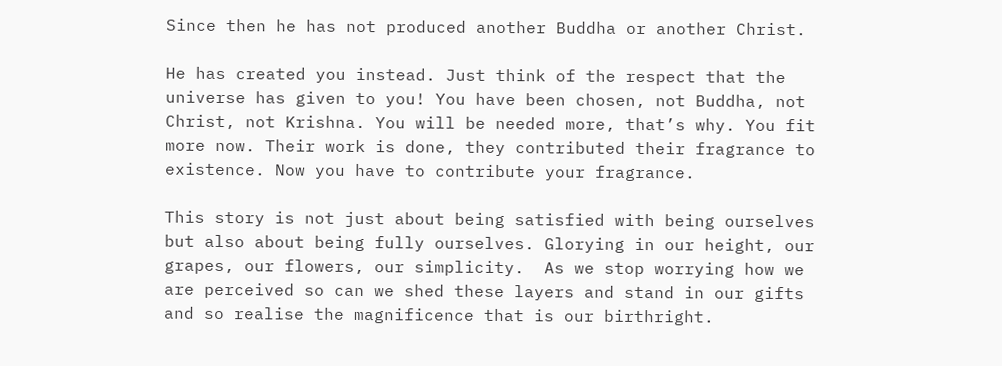Since then he has not produced another Buddha or another Christ.

He has created you instead. Just think of the respect that the universe has given to you! You have been chosen, not Buddha, not Christ, not Krishna. You will be needed more, that’s why. You fit more now. Their work is done, they contributed their fragrance to existence. Now you have to contribute your fragrance.

This story is not just about being satisfied with being ourselves but also about being fully ourselves. Glorying in our height, our grapes, our flowers, our simplicity.  As we stop worrying how we are perceived so can we shed these layers and stand in our gifts and so realise the magnificence that is our birthright.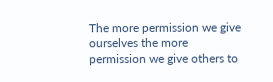The more permission we give ourselves the more permission we give others to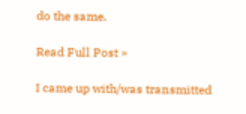do the same.

Read Full Post »

I came up with/was transmitted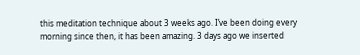this meditation technique about 3 weeks ago. I’ve been doing every morning since then, it has been amazing. 3 days ago we inserted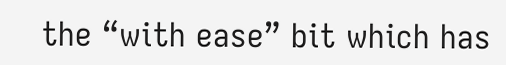the “with ease” bit which has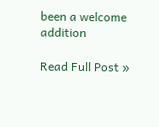been a welcome addition

Read Full Post »